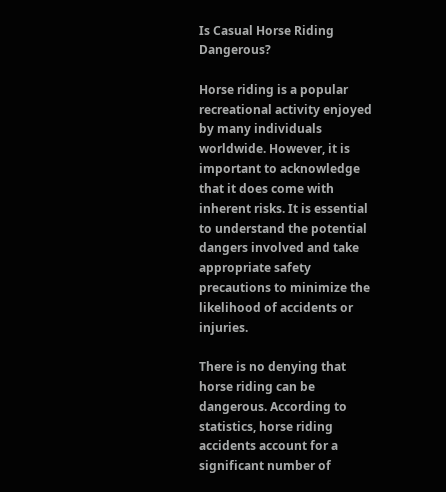Is Casual Horse Riding Dangerous?

Horse riding is a popular recreational activity enjoyed by many individuals worldwide. However, it is important to acknowledge that it does come with inherent risks. It is essential to understand the potential dangers involved and take appropriate safety precautions to minimize the likelihood of accidents or injuries.

There is no denying that horse riding can be dangerous. According to statistics, horse riding accidents account for a significant number of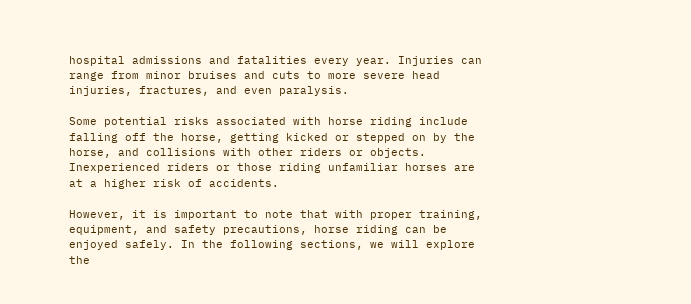hospital admissions and fatalities every year. Injuries can range from minor bruises and cuts to more severe head injuries, fractures, and even paralysis.

Some potential risks associated with horse riding include falling off the horse, getting kicked or stepped on by the horse, and collisions with other riders or objects. Inexperienced riders or those riding unfamiliar horses are at a higher risk of accidents.

However, it is important to note that with proper training, equipment, and safety precautions, horse riding can be enjoyed safely. In the following sections, we will explore the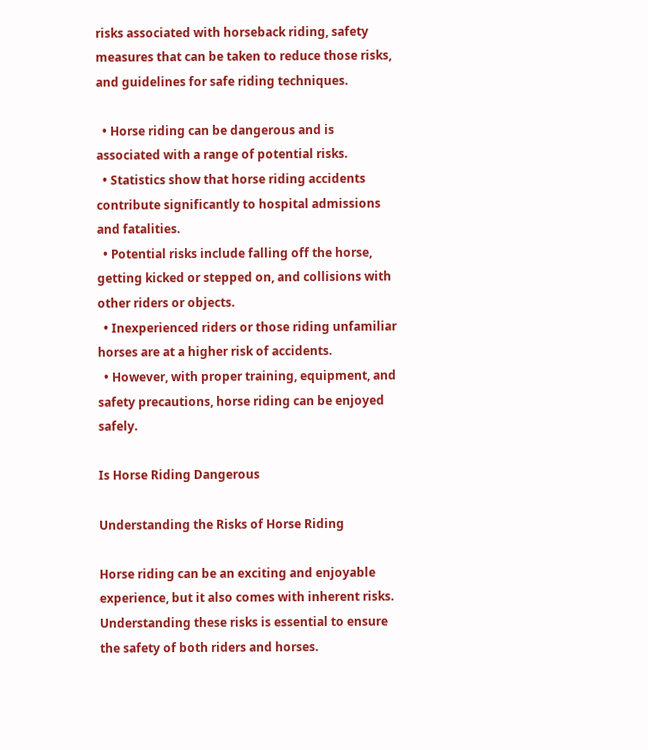risks associated with horseback riding, safety measures that can be taken to reduce those risks, and guidelines for safe riding techniques.

  • Horse riding can be dangerous and is associated with a range of potential risks.
  • Statistics show that horse riding accidents contribute significantly to hospital admissions and fatalities.
  • Potential risks include falling off the horse, getting kicked or stepped on, and collisions with other riders or objects.
  • Inexperienced riders or those riding unfamiliar horses are at a higher risk of accidents.
  • However, with proper training, equipment, and safety precautions, horse riding can be enjoyed safely.

Is Horse Riding Dangerous

Understanding the Risks of Horse Riding

Horse riding can be an exciting and enjoyable experience, but it also comes with inherent risks. Understanding these risks is essential to ensure the safety of both riders and horses.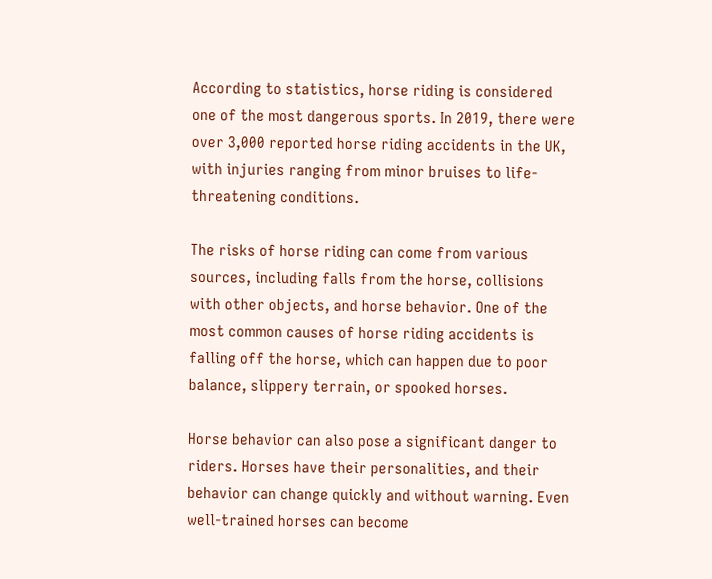According to statistics, horse riding is considered one of the most dangerous sports. In 2019, there were over 3,000 reported horse riding accidents in the UK, with injuries ranging from minor bruises to life-threatening conditions.

The risks of horse riding can come from various sources, including falls from the horse, collisions with other objects, and horse behavior. One of the most common causes of horse riding accidents is falling off the horse, which can happen due to poor balance, slippery terrain, or spooked horses.

Horse behavior can also pose a significant danger to riders. Horses have their personalities, and their behavior can change quickly and without warning. Even well-trained horses can become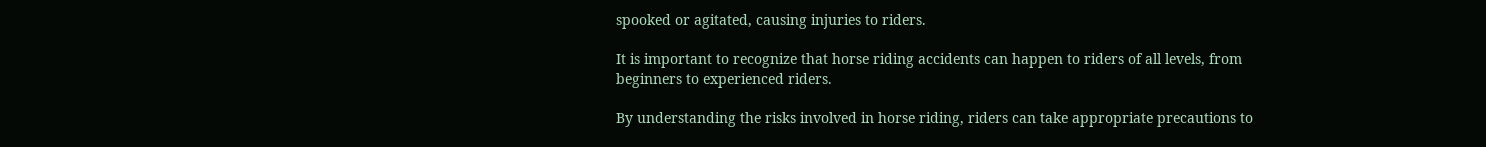spooked or agitated, causing injuries to riders.

It is important to recognize that horse riding accidents can happen to riders of all levels, from beginners to experienced riders.

By understanding the risks involved in horse riding, riders can take appropriate precautions to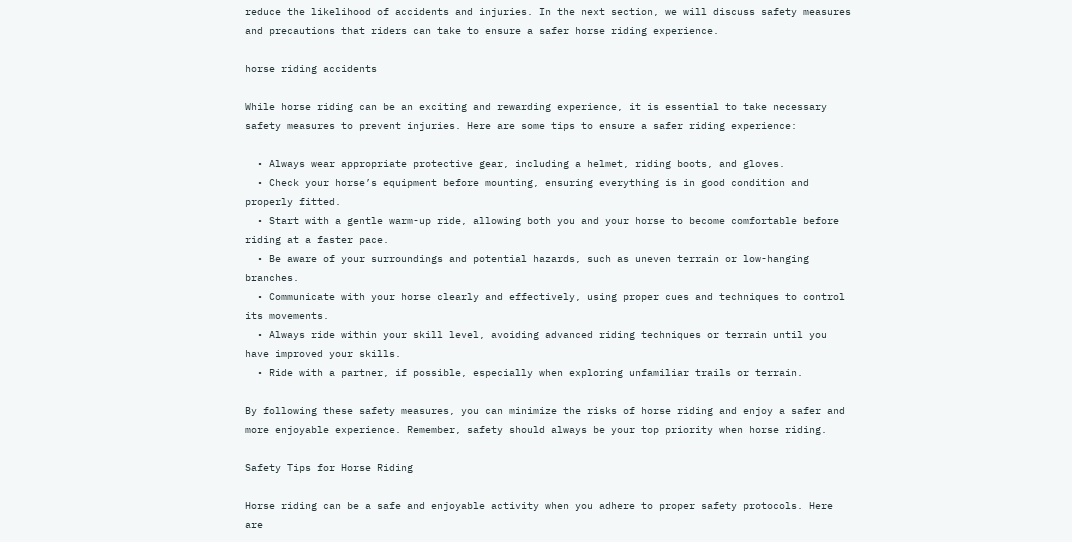reduce the likelihood of accidents and injuries. In the next section, we will discuss safety measures and precautions that riders can take to ensure a safer horse riding experience.

horse riding accidents

While horse riding can be an exciting and rewarding experience, it is essential to take necessary safety measures to prevent injuries. Here are some tips to ensure a safer riding experience:

  • Always wear appropriate protective gear, including a helmet, riding boots, and gloves.
  • Check your horse’s equipment before mounting, ensuring everything is in good condition and properly fitted.
  • Start with a gentle warm-up ride, allowing both you and your horse to become comfortable before riding at a faster pace.
  • Be aware of your surroundings and potential hazards, such as uneven terrain or low-hanging branches.
  • Communicate with your horse clearly and effectively, using proper cues and techniques to control its movements.
  • Always ride within your skill level, avoiding advanced riding techniques or terrain until you have improved your skills.
  • Ride with a partner, if possible, especially when exploring unfamiliar trails or terrain.

By following these safety measures, you can minimize the risks of horse riding and enjoy a safer and more enjoyable experience. Remember, safety should always be your top priority when horse riding.

Safety Tips for Horse Riding

Horse riding can be a safe and enjoyable activity when you adhere to proper safety protocols. Here are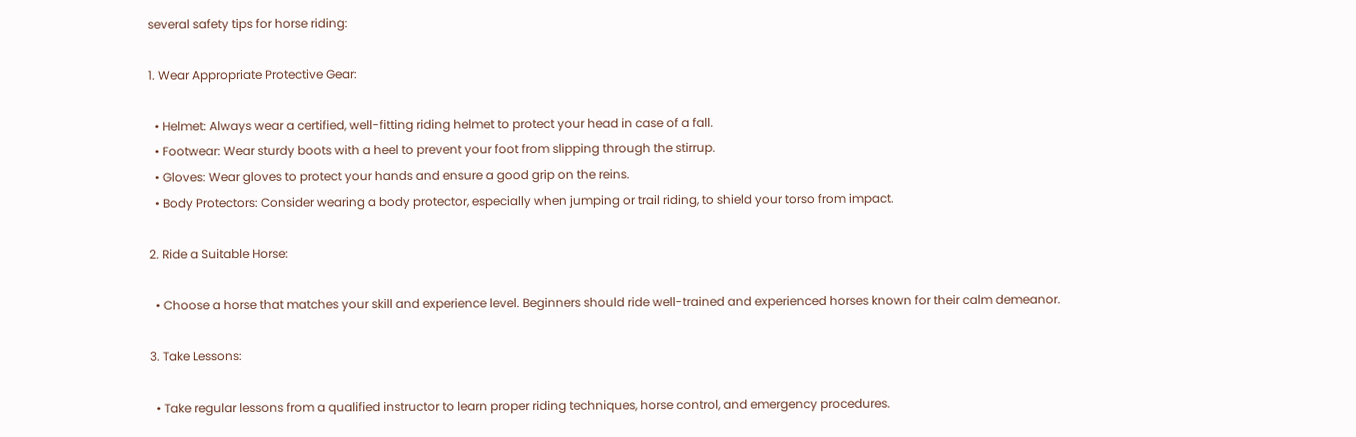several safety tips for horse riding:

1. Wear Appropriate Protective Gear:

  • Helmet: Always wear a certified, well-fitting riding helmet to protect your head in case of a fall.
  • Footwear: Wear sturdy boots with a heel to prevent your foot from slipping through the stirrup.
  • Gloves: Wear gloves to protect your hands and ensure a good grip on the reins.
  • Body Protectors: Consider wearing a body protector, especially when jumping or trail riding, to shield your torso from impact.

2. Ride a Suitable Horse:

  • Choose a horse that matches your skill and experience level. Beginners should ride well-trained and experienced horses known for their calm demeanor.

3. Take Lessons:

  • Take regular lessons from a qualified instructor to learn proper riding techniques, horse control, and emergency procedures.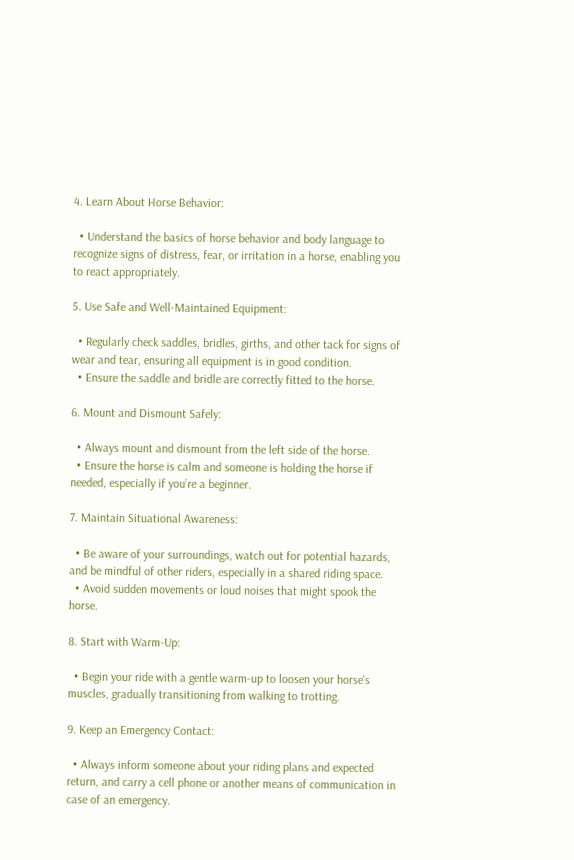4. Learn About Horse Behavior:

  • Understand the basics of horse behavior and body language to recognize signs of distress, fear, or irritation in a horse, enabling you to react appropriately.

5. Use Safe and Well-Maintained Equipment:

  • Regularly check saddles, bridles, girths, and other tack for signs of wear and tear, ensuring all equipment is in good condition.
  • Ensure the saddle and bridle are correctly fitted to the horse.

6. Mount and Dismount Safely:

  • Always mount and dismount from the left side of the horse.
  • Ensure the horse is calm and someone is holding the horse if needed, especially if you’re a beginner.

7. Maintain Situational Awareness:

  • Be aware of your surroundings, watch out for potential hazards, and be mindful of other riders, especially in a shared riding space.
  • Avoid sudden movements or loud noises that might spook the horse.

8. Start with Warm-Up:

  • Begin your ride with a gentle warm-up to loosen your horse’s muscles, gradually transitioning from walking to trotting.

9. Keep an Emergency Contact:

  • Always inform someone about your riding plans and expected return, and carry a cell phone or another means of communication in case of an emergency.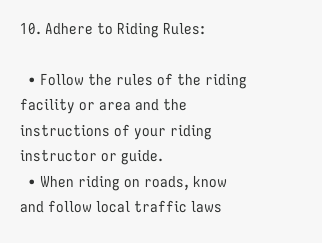10. Adhere to Riding Rules:

  • Follow the rules of the riding facility or area and the instructions of your riding instructor or guide.
  • When riding on roads, know and follow local traffic laws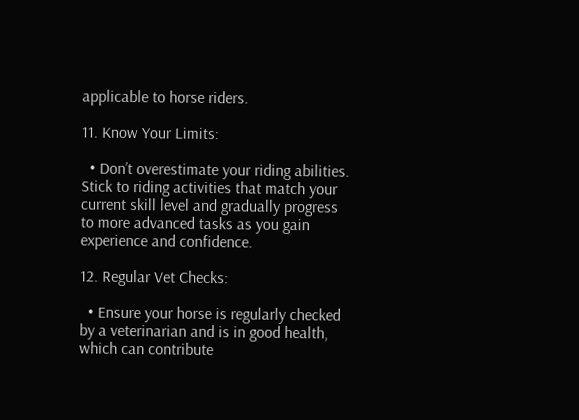applicable to horse riders.

11. Know Your Limits:

  • Don’t overestimate your riding abilities. Stick to riding activities that match your current skill level and gradually progress to more advanced tasks as you gain experience and confidence.

12. Regular Vet Checks:

  • Ensure your horse is regularly checked by a veterinarian and is in good health, which can contribute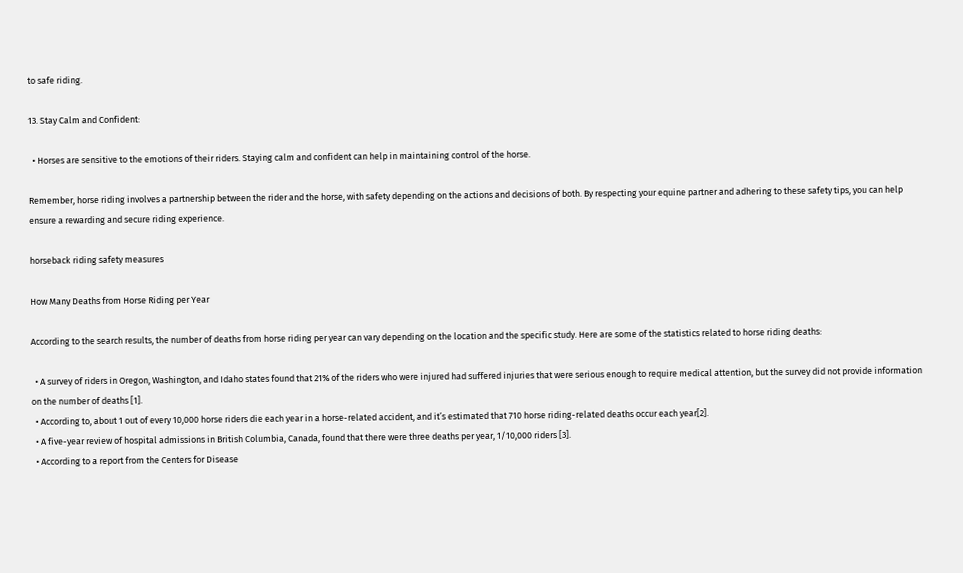to safe riding.

13. Stay Calm and Confident:

  • Horses are sensitive to the emotions of their riders. Staying calm and confident can help in maintaining control of the horse.

Remember, horse riding involves a partnership between the rider and the horse, with safety depending on the actions and decisions of both. By respecting your equine partner and adhering to these safety tips, you can help ensure a rewarding and secure riding experience.

horseback riding safety measures

How Many Deaths from Horse Riding per Year

According to the search results, the number of deaths from horse riding per year can vary depending on the location and the specific study. Here are some of the statistics related to horse riding deaths:

  • A survey of riders in Oregon, Washington, and Idaho states found that 21% of the riders who were injured had suffered injuries that were serious enough to require medical attention, but the survey did not provide information on the number of deaths [1].
  • According to, about 1 out of every 10,000 horse riders die each year in a horse-related accident, and it’s estimated that 710 horse riding-related deaths occur each year[2].
  • A five-year review of hospital admissions in British Columbia, Canada, found that there were three deaths per year, 1/10,000 riders [3].
  • According to a report from the Centers for Disease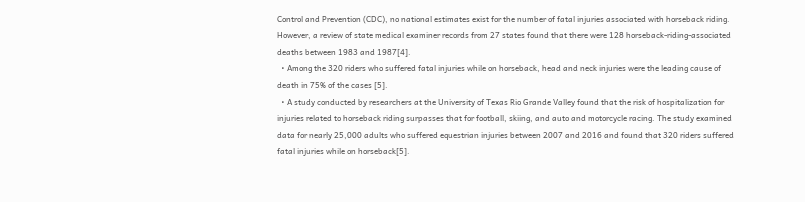Control and Prevention (CDC), no national estimates exist for the number of fatal injuries associated with horseback riding. However, a review of state medical examiner records from 27 states found that there were 128 horseback-riding-associated deaths between 1983 and 1987[4].
  • Among the 320 riders who suffered fatal injuries while on horseback, head and neck injuries were the leading cause of death in 75% of the cases [5].
  • A study conducted by researchers at the University of Texas Rio Grande Valley found that the risk of hospitalization for injuries related to horseback riding surpasses that for football, skiing, and auto and motorcycle racing. The study examined data for nearly 25,000 adults who suffered equestrian injuries between 2007 and 2016 and found that 320 riders suffered fatal injuries while on horseback[5].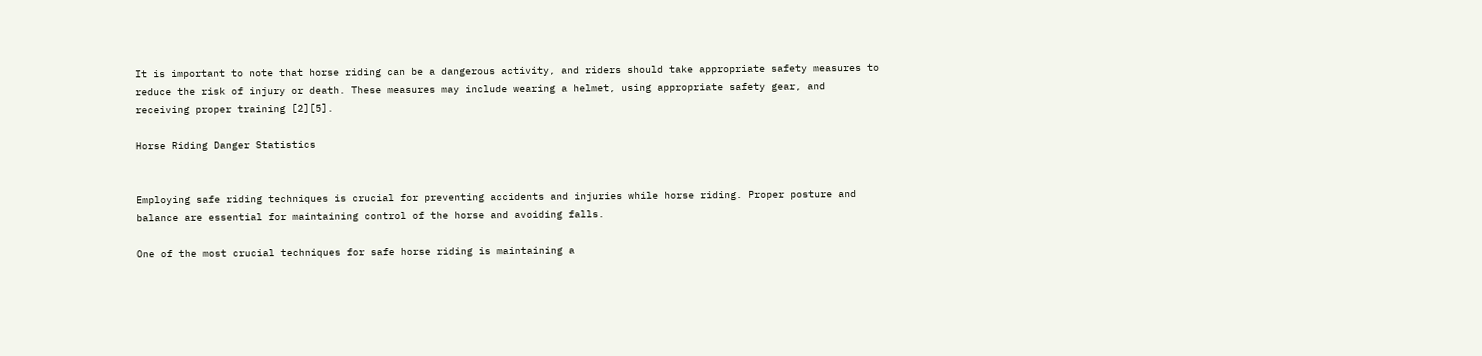It is important to note that horse riding can be a dangerous activity, and riders should take appropriate safety measures to reduce the risk of injury or death. These measures may include wearing a helmet, using appropriate safety gear, and receiving proper training [2][5].

Horse Riding Danger Statistics


Employing safe riding techniques is crucial for preventing accidents and injuries while horse riding. Proper posture and balance are essential for maintaining control of the horse and avoiding falls.

One of the most crucial techniques for safe horse riding is maintaining a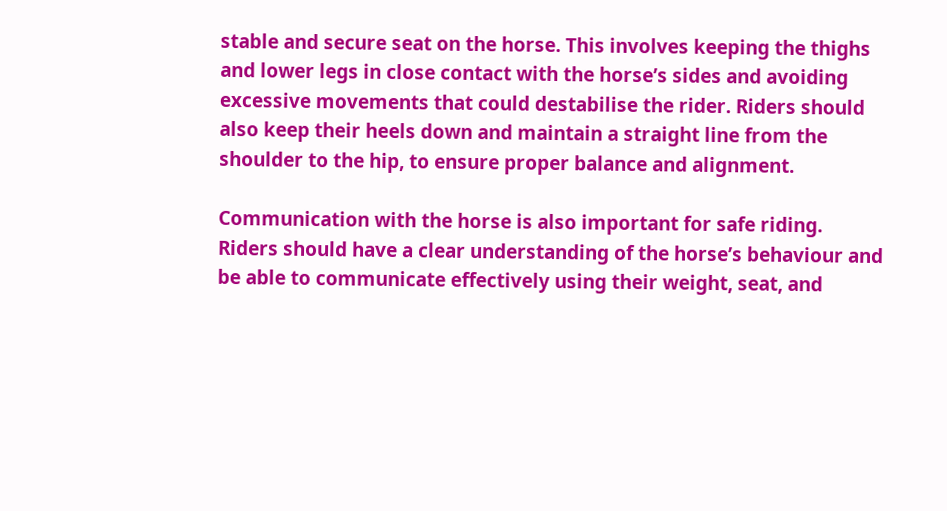stable and secure seat on the horse. This involves keeping the thighs and lower legs in close contact with the horse’s sides and avoiding excessive movements that could destabilise the rider. Riders should also keep their heels down and maintain a straight line from the shoulder to the hip, to ensure proper balance and alignment.

Communication with the horse is also important for safe riding. Riders should have a clear understanding of the horse’s behaviour and be able to communicate effectively using their weight, seat, and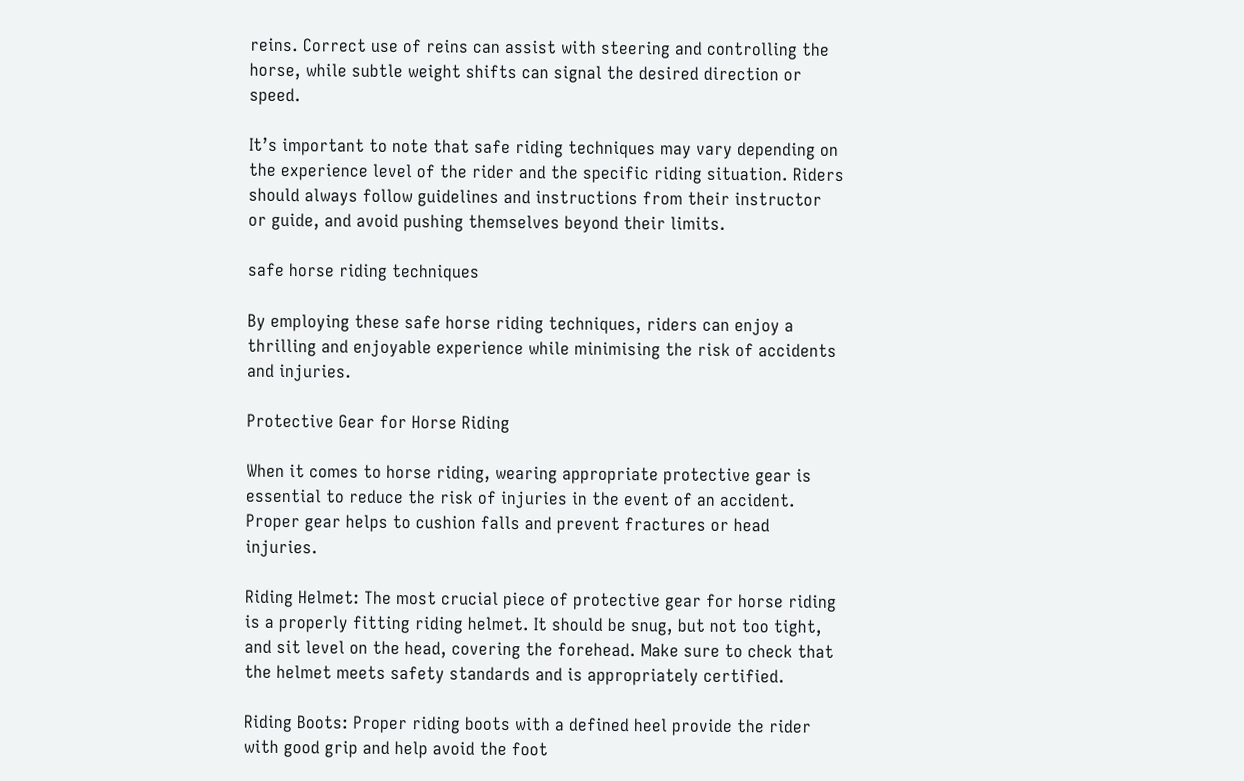reins. Correct use of reins can assist with steering and controlling the horse, while subtle weight shifts can signal the desired direction or speed.

It’s important to note that safe riding techniques may vary depending on the experience level of the rider and the specific riding situation. Riders should always follow guidelines and instructions from their instructor or guide, and avoid pushing themselves beyond their limits.

safe horse riding techniques

By employing these safe horse riding techniques, riders can enjoy a thrilling and enjoyable experience while minimising the risk of accidents and injuries.

Protective Gear for Horse Riding

When it comes to horse riding, wearing appropriate protective gear is essential to reduce the risk of injuries in the event of an accident. Proper gear helps to cushion falls and prevent fractures or head injuries.

Riding Helmet: The most crucial piece of protective gear for horse riding is a properly fitting riding helmet. It should be snug, but not too tight, and sit level on the head, covering the forehead. Make sure to check that the helmet meets safety standards and is appropriately certified.

Riding Boots: Proper riding boots with a defined heel provide the rider with good grip and help avoid the foot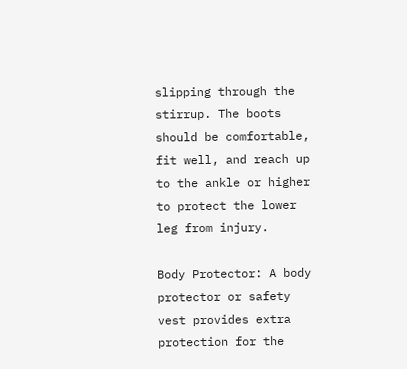slipping through the stirrup. The boots should be comfortable, fit well, and reach up to the ankle or higher to protect the lower leg from injury.

Body Protector: A body protector or safety vest provides extra protection for the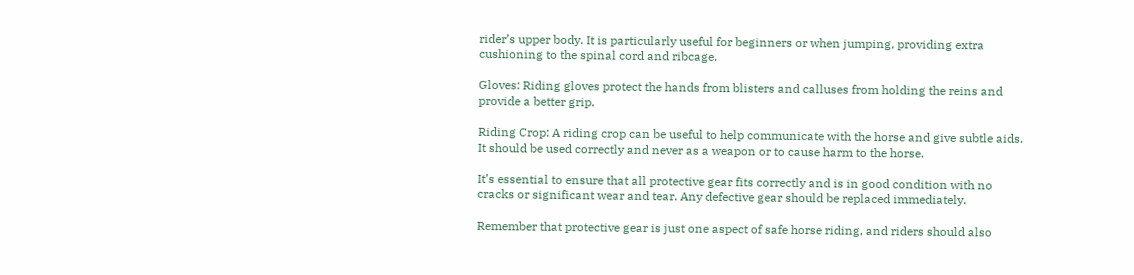rider’s upper body. It is particularly useful for beginners or when jumping, providing extra cushioning to the spinal cord and ribcage.

Gloves: Riding gloves protect the hands from blisters and calluses from holding the reins and provide a better grip.

Riding Crop: A riding crop can be useful to help communicate with the horse and give subtle aids. It should be used correctly and never as a weapon or to cause harm to the horse.

It’s essential to ensure that all protective gear fits correctly and is in good condition with no cracks or significant wear and tear. Any defective gear should be replaced immediately.

Remember that protective gear is just one aspect of safe horse riding, and riders should also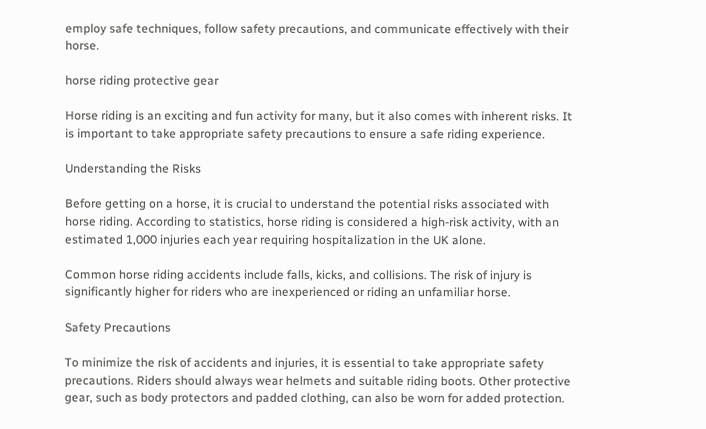employ safe techniques, follow safety precautions, and communicate effectively with their horse.

horse riding protective gear

Horse riding is an exciting and fun activity for many, but it also comes with inherent risks. It is important to take appropriate safety precautions to ensure a safe riding experience.

Understanding the Risks

Before getting on a horse, it is crucial to understand the potential risks associated with horse riding. According to statistics, horse riding is considered a high-risk activity, with an estimated 1,000 injuries each year requiring hospitalization in the UK alone.

Common horse riding accidents include falls, kicks, and collisions. The risk of injury is significantly higher for riders who are inexperienced or riding an unfamiliar horse.

Safety Precautions

To minimize the risk of accidents and injuries, it is essential to take appropriate safety precautions. Riders should always wear helmets and suitable riding boots. Other protective gear, such as body protectors and padded clothing, can also be worn for added protection.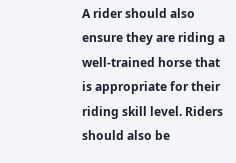A rider should also ensure they are riding a well-trained horse that is appropriate for their riding skill level. Riders should also be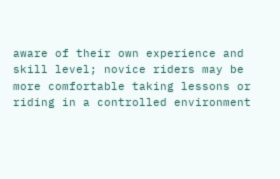aware of their own experience and skill level; novice riders may be more comfortable taking lessons or riding in a controlled environment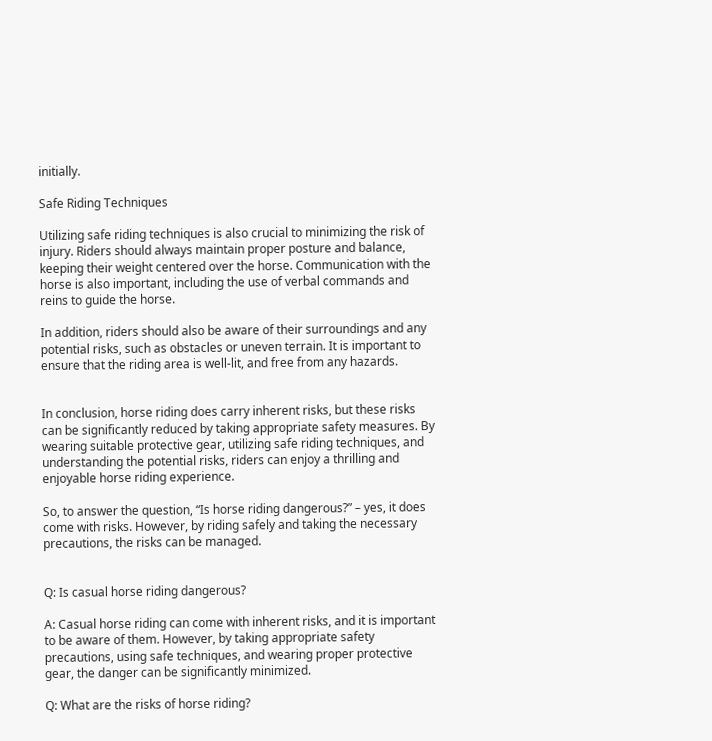initially.

Safe Riding Techniques

Utilizing safe riding techniques is also crucial to minimizing the risk of injury. Riders should always maintain proper posture and balance, keeping their weight centered over the horse. Communication with the horse is also important, including the use of verbal commands and reins to guide the horse.

In addition, riders should also be aware of their surroundings and any potential risks, such as obstacles or uneven terrain. It is important to ensure that the riding area is well-lit, and free from any hazards.


In conclusion, horse riding does carry inherent risks, but these risks can be significantly reduced by taking appropriate safety measures. By wearing suitable protective gear, utilizing safe riding techniques, and understanding the potential risks, riders can enjoy a thrilling and enjoyable horse riding experience.

So, to answer the question, “Is horse riding dangerous?” – yes, it does come with risks. However, by riding safely and taking the necessary precautions, the risks can be managed.


Q: Is casual horse riding dangerous?

A: Casual horse riding can come with inherent risks, and it is important to be aware of them. However, by taking appropriate safety precautions, using safe techniques, and wearing proper protective gear, the danger can be significantly minimized.

Q: What are the risks of horse riding?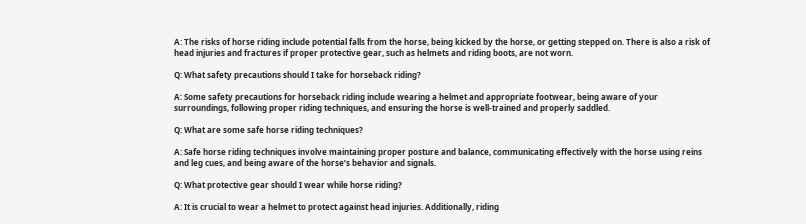A: The risks of horse riding include potential falls from the horse, being kicked by the horse, or getting stepped on. There is also a risk of head injuries and fractures if proper protective gear, such as helmets and riding boots, are not worn.

Q: What safety precautions should I take for horseback riding?

A: Some safety precautions for horseback riding include wearing a helmet and appropriate footwear, being aware of your surroundings, following proper riding techniques, and ensuring the horse is well-trained and properly saddled.

Q: What are some safe horse riding techniques?

A: Safe horse riding techniques involve maintaining proper posture and balance, communicating effectively with the horse using reins and leg cues, and being aware of the horse’s behavior and signals.

Q: What protective gear should I wear while horse riding?

A: It is crucial to wear a helmet to protect against head injuries. Additionally, riding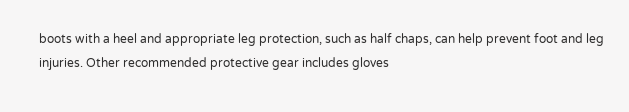boots with a heel and appropriate leg protection, such as half chaps, can help prevent foot and leg injuries. Other recommended protective gear includes gloves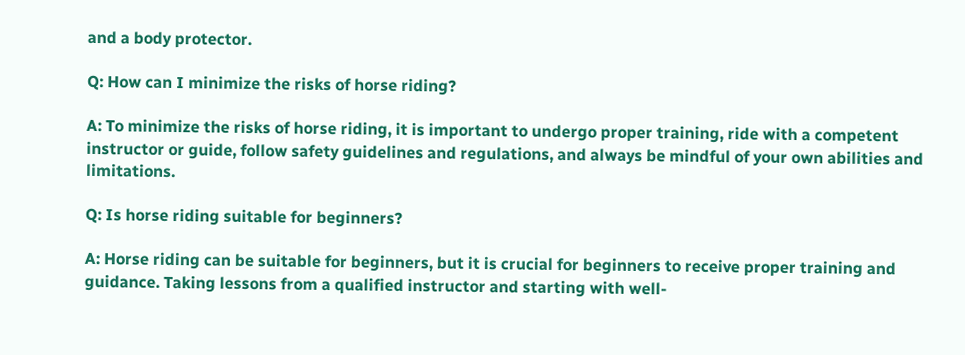and a body protector.

Q: How can I minimize the risks of horse riding?

A: To minimize the risks of horse riding, it is important to undergo proper training, ride with a competent instructor or guide, follow safety guidelines and regulations, and always be mindful of your own abilities and limitations.

Q: Is horse riding suitable for beginners?

A: Horse riding can be suitable for beginners, but it is crucial for beginners to receive proper training and guidance. Taking lessons from a qualified instructor and starting with well-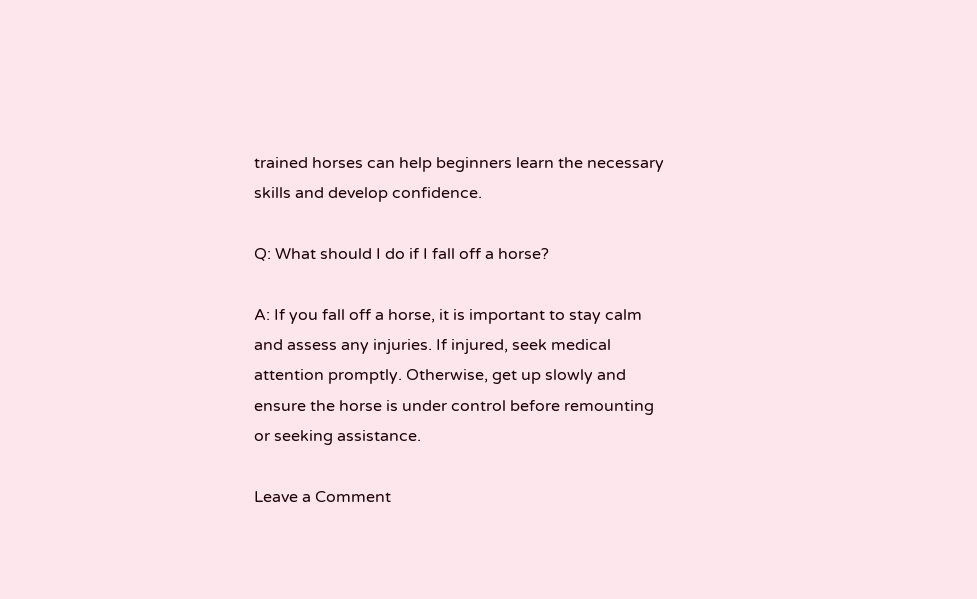trained horses can help beginners learn the necessary skills and develop confidence.

Q: What should I do if I fall off a horse?

A: If you fall off a horse, it is important to stay calm and assess any injuries. If injured, seek medical attention promptly. Otherwise, get up slowly and ensure the horse is under control before remounting or seeking assistance.

Leave a Comment